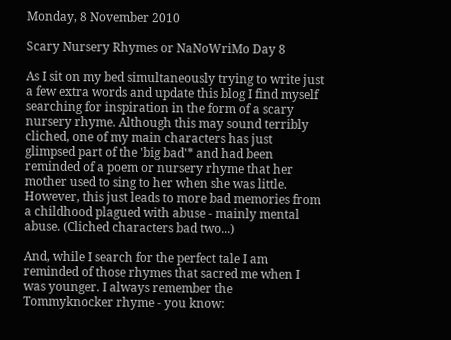Monday, 8 November 2010

Scary Nursery Rhymes or NaNoWriMo Day 8

As I sit on my bed simultaneously trying to write just a few extra words and update this blog I find myself searching for inspiration in the form of a scary nursery rhyme. Although this may sound terribly cliched, one of my main characters has just glimpsed part of the 'big bad'* and had been reminded of a poem or nursery rhyme that her mother used to sing to her when she was little. However, this just leads to more bad memories from a childhood plagued with abuse - mainly mental abuse. (Cliched characters bad two...)

And, while I search for the perfect tale I am reminded of those rhymes that sacred me when I was younger. I always remember the Tommyknocker rhyme - you know: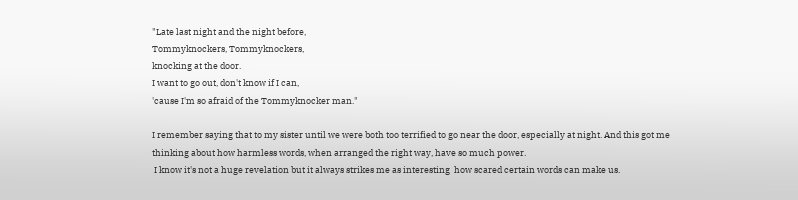"Late last night and the night before,
Tommyknockers, Tommyknockers,
knocking at the door.
I want to go out, don't know if I can,
'cause I'm so afraid of the Tommyknocker man."

I remember saying that to my sister until we were both too terrified to go near the door, especially at night. And this got me thinking about how harmless words, when arranged the right way, have so much power.
 I know it's not a huge revelation but it always strikes me as interesting  how scared certain words can make us.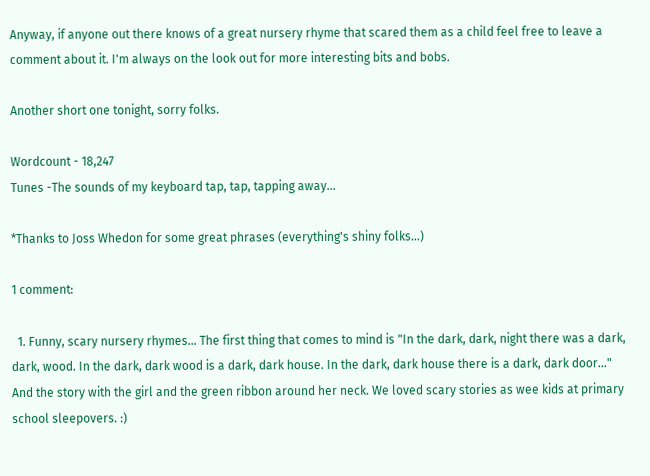Anyway, if anyone out there knows of a great nursery rhyme that scared them as a child feel free to leave a comment about it. I'm always on the look out for more interesting bits and bobs.

Another short one tonight, sorry folks.

Wordcount - 18,247
Tunes -The sounds of my keyboard tap, tap, tapping away...

*Thanks to Joss Whedon for some great phrases (everything's shiny folks...)

1 comment:

  1. Funny, scary nursery rhymes... The first thing that comes to mind is "In the dark, dark, night there was a dark, dark, wood. In the dark, dark wood is a dark, dark house. In the dark, dark house there is a dark, dark door..." And the story with the girl and the green ribbon around her neck. We loved scary stories as wee kids at primary school sleepovers. :)